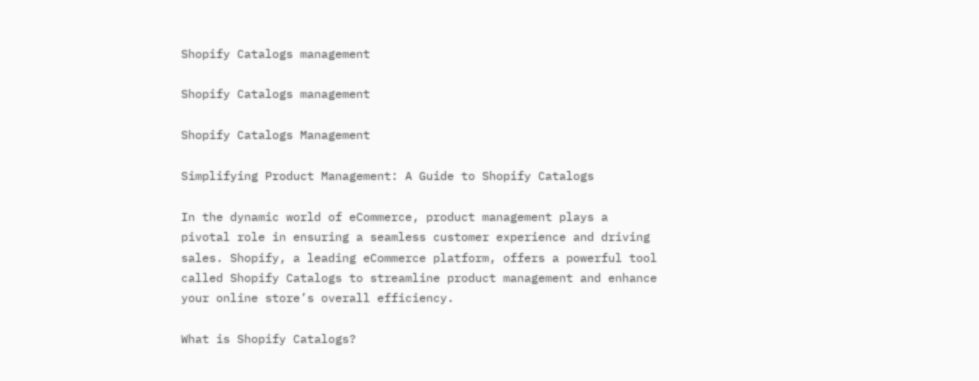Shopify Catalogs management

Shopify Catalogs management

Shopify Catalogs Management

Simplifying Product Management: A Guide to Shopify Catalogs

In the dynamic world of eCommerce, product management plays a pivotal role in ensuring a seamless customer experience and driving sales. Shopify, a leading eCommerce platform, offers a powerful tool called Shopify Catalogs to streamline product management and enhance your online store’s overall efficiency.

What is Shopify Catalogs?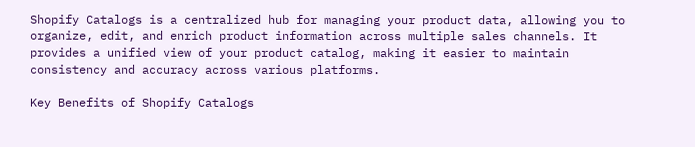Shopify Catalogs is a centralized hub for managing your product data, allowing you to organize, edit, and enrich product information across multiple sales channels. It provides a unified view of your product catalog, making it easier to maintain consistency and accuracy across various platforms.

Key Benefits of Shopify Catalogs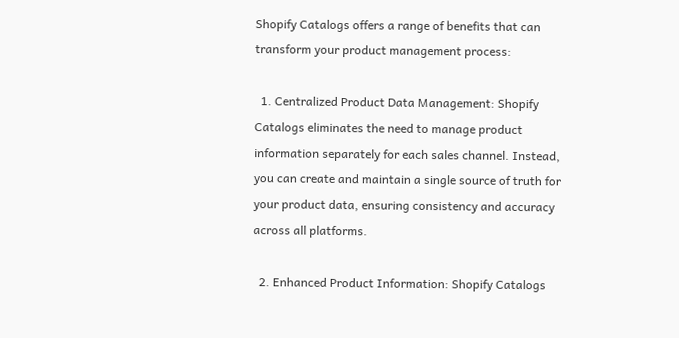Shopify Catalogs offers a range of benefits that can transform your product management process:

  1. Centralized Product Data Management: Shopify Catalogs eliminates the need to manage product information separately for each sales channel. Instead, you can create and maintain a single source of truth for your product data, ensuring consistency and accuracy across all platforms.

  2. Enhanced Product Information: Shopify Catalogs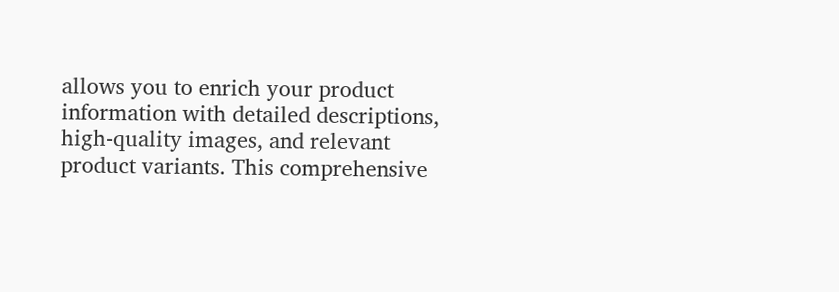allows you to enrich your product information with detailed descriptions, high-quality images, and relevant product variants. This comprehensive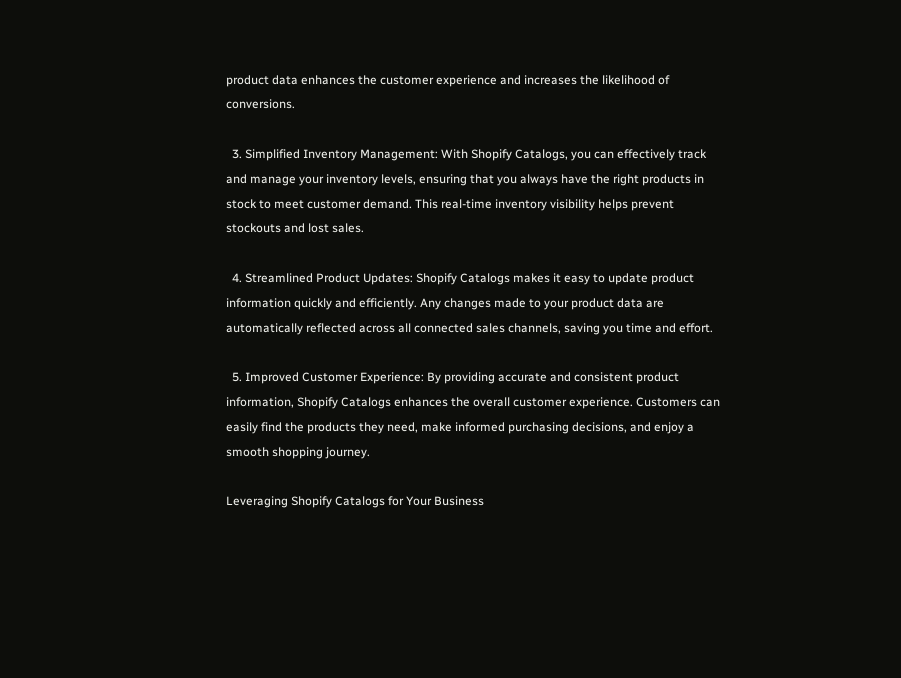product data enhances the customer experience and increases the likelihood of conversions.

  3. Simplified Inventory Management: With Shopify Catalogs, you can effectively track and manage your inventory levels, ensuring that you always have the right products in stock to meet customer demand. This real-time inventory visibility helps prevent stockouts and lost sales.

  4. Streamlined Product Updates: Shopify Catalogs makes it easy to update product information quickly and efficiently. Any changes made to your product data are automatically reflected across all connected sales channels, saving you time and effort.

  5. Improved Customer Experience: By providing accurate and consistent product information, Shopify Catalogs enhances the overall customer experience. Customers can easily find the products they need, make informed purchasing decisions, and enjoy a smooth shopping journey.

Leveraging Shopify Catalogs for Your Business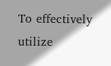To effectively utilize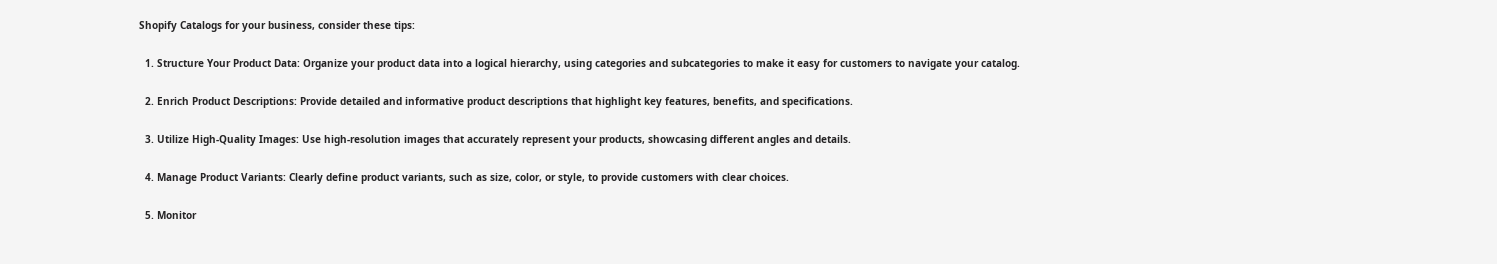Shopify Catalogs for your business, consider these tips:

  1. Structure Your Product Data: Organize your product data into a logical hierarchy, using categories and subcategories to make it easy for customers to navigate your catalog.

  2. Enrich Product Descriptions: Provide detailed and informative product descriptions that highlight key features, benefits, and specifications.

  3. Utilize High-Quality Images: Use high-resolution images that accurately represent your products, showcasing different angles and details.

  4. Manage Product Variants: Clearly define product variants, such as size, color, or style, to provide customers with clear choices.

  5. Monitor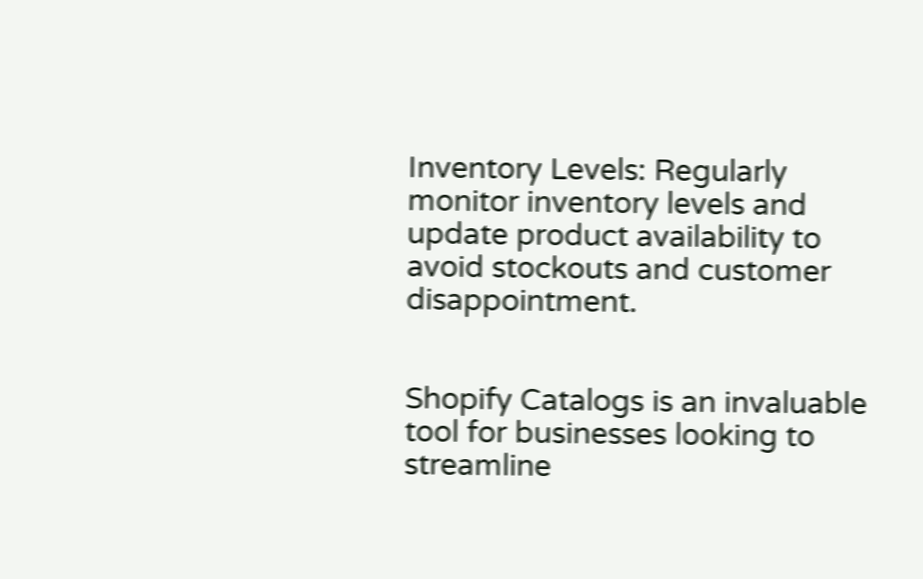Inventory Levels: Regularly monitor inventory levels and update product availability to avoid stockouts and customer disappointment.


Shopify Catalogs is an invaluable tool for businesses looking to streamline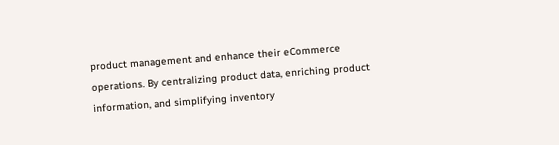product management and enhance their eCommerce operations. By centralizing product data, enriching product information, and simplifying inventory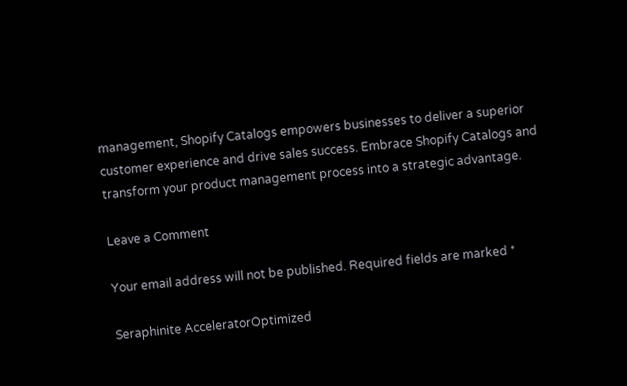management, Shopify Catalogs empowers businesses to deliver a superior customer experience and drive sales success. Embrace Shopify Catalogs and transform your product management process into a strategic advantage.

Leave a Comment

Your email address will not be published. Required fields are marked *

Seraphinite AcceleratorOptimized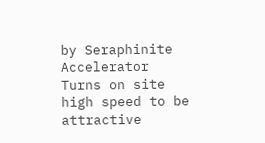by Seraphinite Accelerator
Turns on site high speed to be attractive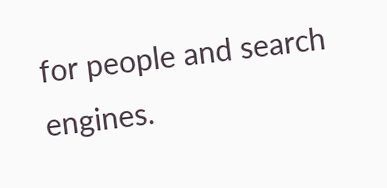for people and search engines.